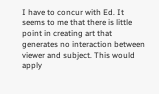I have to concur with Ed. It seems to me that there is little point in creating art that generates no interaction between viewer and subject. This would apply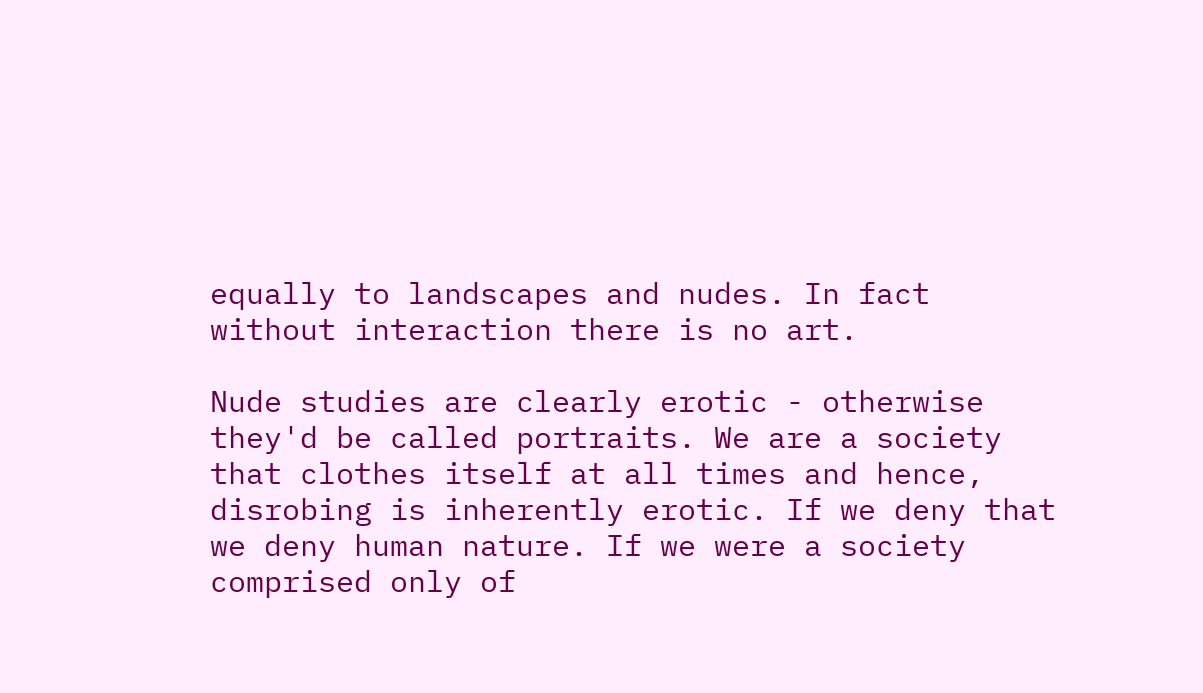equally to landscapes and nudes. In fact without interaction there is no art.

Nude studies are clearly erotic - otherwise they'd be called portraits. We are a society that clothes itself at all times and hence, disrobing is inherently erotic. If we deny that we deny human nature. If we were a society comprised only of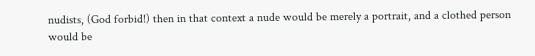nudists, (God forbid!) then in that context a nude would be merely a portrait, and a clothed person would be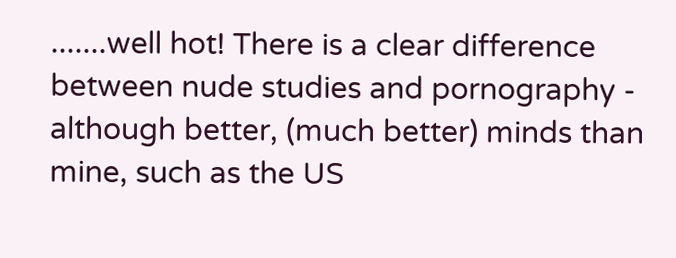.......well hot! There is a clear difference between nude studies and pornography - although better, (much better) minds than mine, such as the US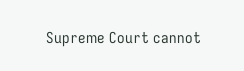Supreme Court cannot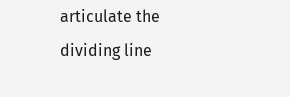articulate the dividing line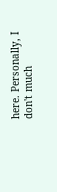here. Personally, I don't much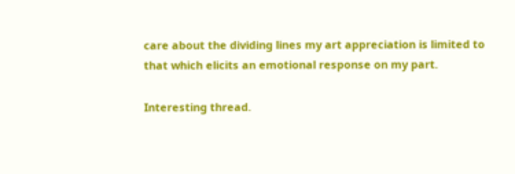care about the dividing lines my art appreciation is limited to that which elicits an emotional response on my part.

Interesting thread.